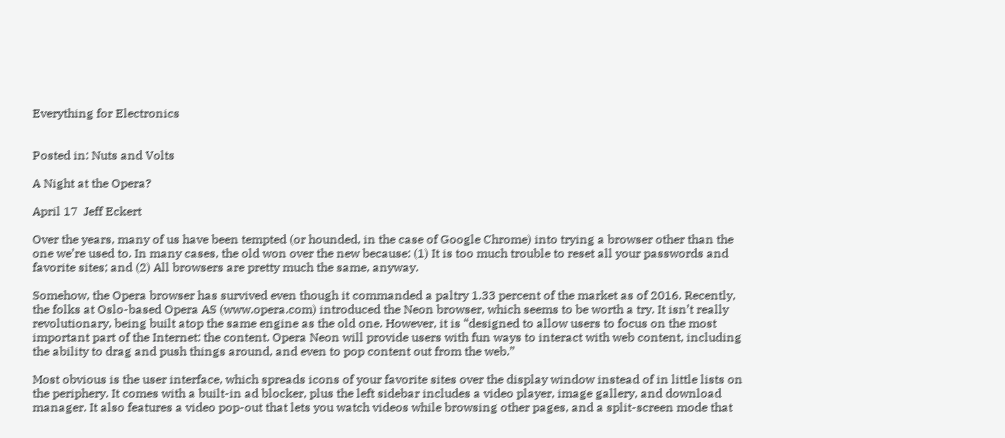Everything for Electronics


Posted in: Nuts and Volts

A Night at the Opera?

April 17  Jeff Eckert

Over the years, many of us have been tempted (or hounded, in the case of Google Chrome) into trying a browser other than the one we’re used to. In many cases, the old won over the new because: (1) It is too much trouble to reset all your passwords and favorite sites; and (2) All browsers are pretty much the same, anyway.

Somehow, the Opera browser has survived even though it commanded a paltry 1.33 percent of the market as of 2016. Recently, the folks at Oslo-based Opera AS (www.opera.com) introduced the Neon browser, which seems to be worth a try. It isn’t really revolutionary, being built atop the same engine as the old one. However, it is “designed to allow users to focus on the most important part of the Internet: the content. Opera Neon will provide users with fun ways to interact with web content, including the ability to drag and push things around, and even to pop content out from the web.”

Most obvious is the user interface, which spreads icons of your favorite sites over the display window instead of in little lists on the periphery. It comes with a built-in ad blocker, plus the left sidebar includes a video player, image gallery, and download manager. It also features a video pop-out that lets you watch videos while browsing other pages, and a split-screen mode that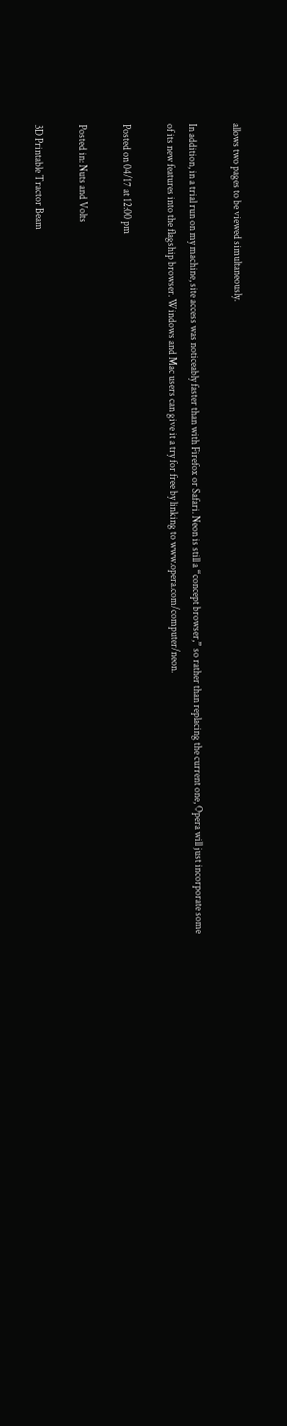allows two pages to be viewed simultaneously.

In addition, in a trial run on my machine, site access was noticeably faster than with Firefox or Safari. Neon is still a “concept browser,” so rather than replacing the current one, Opera will just incorporate some of its new features into the flagship browser. Windows and Mac users can give it a try for free by linking to www.opera.com/computer/neon.

Posted on 04/17 at 12:00 pm

Posted in: Nuts and Volts

3D Printable Tractor Beam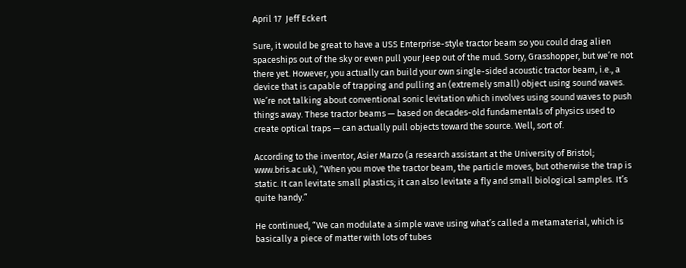April 17  Jeff Eckert

Sure, it would be great to have a USS Enterprise-style tractor beam so you could drag alien spaceships out of the sky or even pull your Jeep out of the mud. Sorry, Grasshopper, but we’re not there yet. However, you actually can build your own single-sided acoustic tractor beam, i.e., a device that is capable of trapping and pulling an (extremely small) object using sound waves. We’re not talking about conventional sonic levitation which involves using sound waves to push things away. These tractor beams — based on decades-old fundamentals of physics used to create optical traps — can actually pull objects toward the source. Well, sort of.

According to the inventor, Asier Marzo (a research assistant at the University of Bristol; www.bris.ac.uk), “When you move the tractor beam, the particle moves, but otherwise the trap is static. It can levitate small plastics; it can also levitate a fly and small biological samples. It’s quite handy.”

He continued, “We can modulate a simple wave using what’s called a metamaterial, which is basically a piece of matter with lots of tubes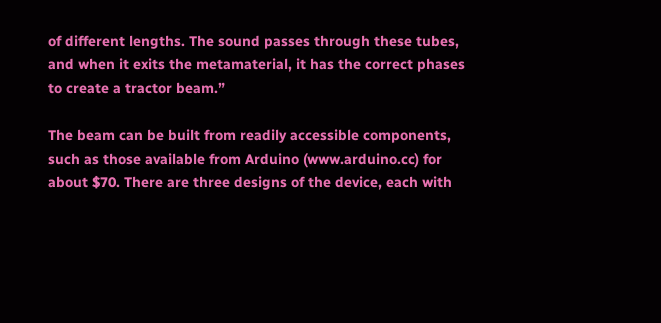of different lengths. The sound passes through these tubes, and when it exits the metamaterial, it has the correct phases to create a tractor beam.”

The beam can be built from readily accessible components, such as those available from Arduino (www.arduino.cc) for about $70. There are three designs of the device, each with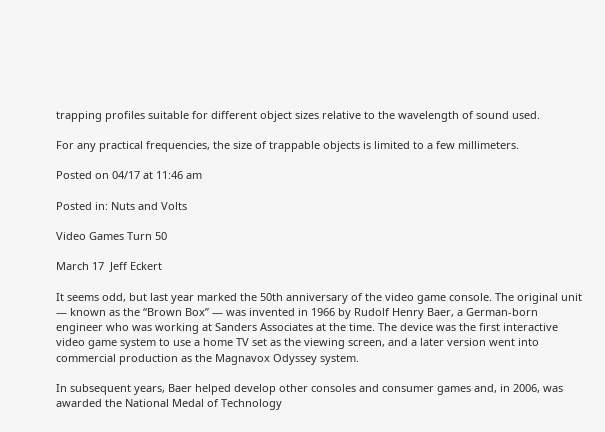trapping profiles suitable for different object sizes relative to the wavelength of sound used.

For any practical frequencies, the size of trappable objects is limited to a few millimeters.

Posted on 04/17 at 11:46 am

Posted in: Nuts and Volts

Video Games Turn 50

March 17  Jeff Eckert

It seems odd, but last year marked the 50th anniversary of the video game console. The original unit — known as the “Brown Box” — was invented in 1966 by Rudolf Henry Baer, a German-born engineer who was working at Sanders Associates at the time. The device was the first interactive video game system to use a home TV set as the viewing screen, and a later version went into commercial production as the Magnavox Odyssey system.

In subsequent years, Baer helped develop other consoles and consumer games and, in 2006, was awarded the National Medal of Technology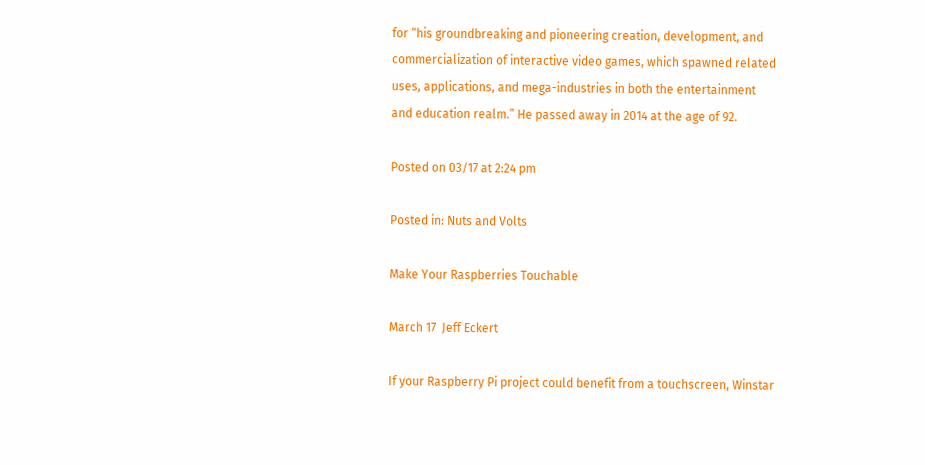for “his groundbreaking and pioneering creation, development, and commercialization of interactive video games, which spawned related uses, applications, and mega-industries in both the entertainment and education realm.” He passed away in 2014 at the age of 92.

Posted on 03/17 at 2:24 pm

Posted in: Nuts and Volts

Make Your Raspberries Touchable

March 17  Jeff Eckert

If your Raspberry Pi project could benefit from a touchscreen, Winstar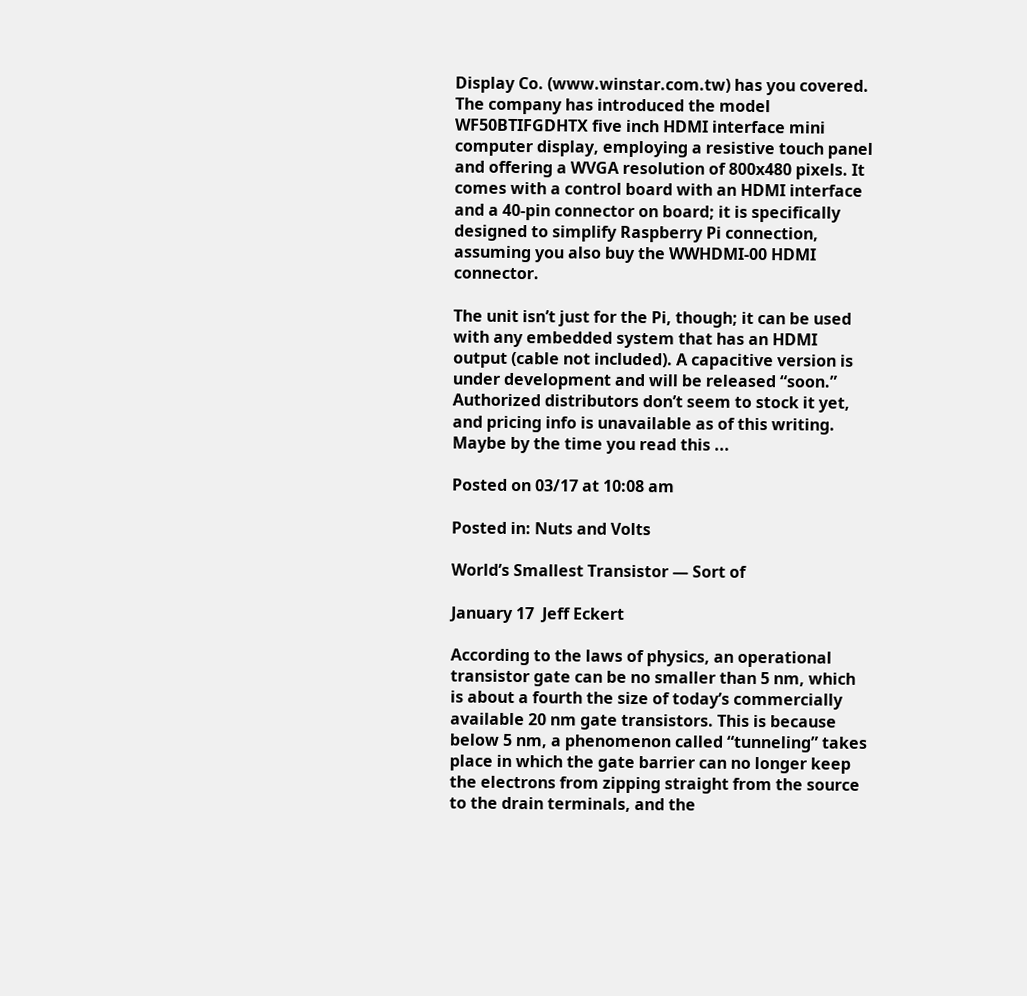Display Co. (www.winstar.com.tw) has you covered. The company has introduced the model WF50BTIFGDHTX five inch HDMI interface mini computer display, employing a resistive touch panel and offering a WVGA resolution of 800x480 pixels. It comes with a control board with an HDMI interface and a 40-pin connector on board; it is specifically designed to simplify Raspberry Pi connection, assuming you also buy the WWHDMI-00 HDMI connector.

The unit isn’t just for the Pi, though; it can be used with any embedded system that has an HDMI output (cable not included). A capacitive version is under development and will be released “soon.” Authorized distributors don’t seem to stock it yet, and pricing info is unavailable as of this writing. Maybe by the time you read this ...

Posted on 03/17 at 10:08 am

Posted in: Nuts and Volts

World’s Smallest Transistor — Sort of

January 17  Jeff Eckert

According to the laws of physics, an operational transistor gate can be no smaller than 5 nm, which is about a fourth the size of today’s commercially available 20 nm gate transistors. This is because below 5 nm, a phenomenon called “tunneling” takes place in which the gate barrier can no longer keep the electrons from zipping straight from the source to the drain terminals, and the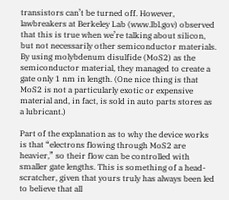transistors can’t be turned off. However, lawbreakers at Berkeley Lab (www.lbl.gov) observed that this is true when we’re talking about silicon, but not necessarily other semiconductor materials. By using molybdenum disulfide (MoS2) as the semiconductor material, they managed to create a gate only 1 nm in length. (One nice thing is that MoS2 is not a particularly exotic or expensive material and, in fact, is sold in auto parts stores as a lubricant.)

Part of the explanation as to why the device works is that “electrons flowing through MoS2 are heavier,” so their flow can be controlled with smaller gate lengths. This is something of a head-scratcher, given that yours truly has always been led to believe that all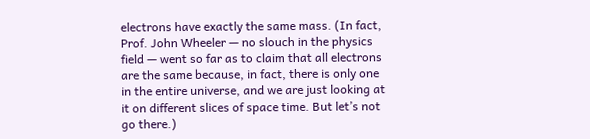electrons have exactly the same mass. (In fact, Prof. John Wheeler — no slouch in the physics field — went so far as to claim that all electrons are the same because, in fact, there is only one in the entire universe, and we are just looking at it on different slices of space time. But let’s not go there.)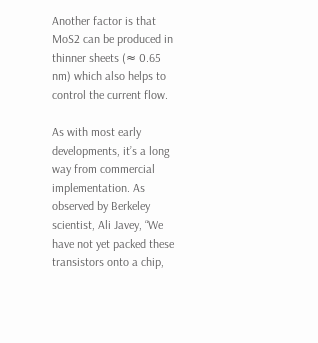Another factor is that MoS2 can be produced in thinner sheets (≈ 0.65 nm) which also helps to control the current flow.

As with most early developments, it’s a long way from commercial implementation. As observed by Berkeley scientist, Ali Javey, “We have not yet packed these transistors onto a chip,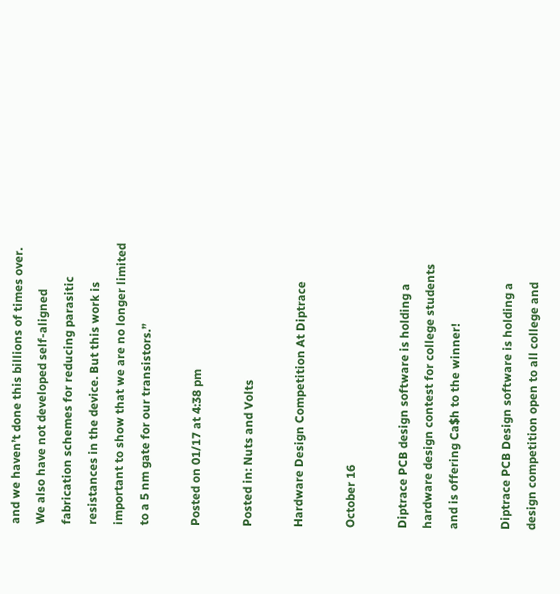and we haven’t done this billions of times over. We also have not developed self-aligned fabrication schemes for reducing parasitic resistances in the device. But this work is important to show that we are no longer limited to a 5 nm gate for our transistors.”

Posted on 01/17 at 4:38 pm

Posted in: Nuts and Volts

Hardware Design Competition At Diptrace

October 16

Diptrace PCB design software is holding a hardware design contest for college students and is offering Ca$h to the winner!

Diptrace PCB Design software is holding a design competition open to all college and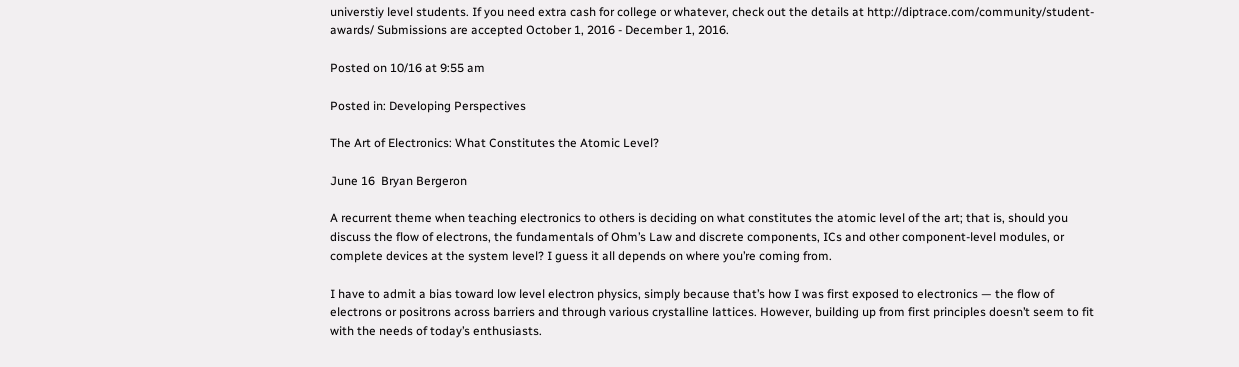universtiy level students. If you need extra cash for college or whatever, check out the details at http://diptrace.com/community/student-awards/ Submissions are accepted October 1, 2016 - December 1, 2016.

Posted on 10/16 at 9:55 am

Posted in: Developing Perspectives

The Art of Electronics: What Constitutes the Atomic Level?

June 16  Bryan Bergeron

A recurrent theme when teaching electronics to others is deciding on what constitutes the atomic level of the art; that is, should you discuss the flow of electrons, the fundamentals of Ohm’s Law and discrete components, ICs and other component-level modules, or complete devices at the system level? I guess it all depends on where you’re coming from.

I have to admit a bias toward low level electron physics, simply because that’s how I was first exposed to electronics — the flow of electrons or positrons across barriers and through various crystalline lattices. However, building up from first principles doesn’t seem to fit with the needs of today’s enthusiasts.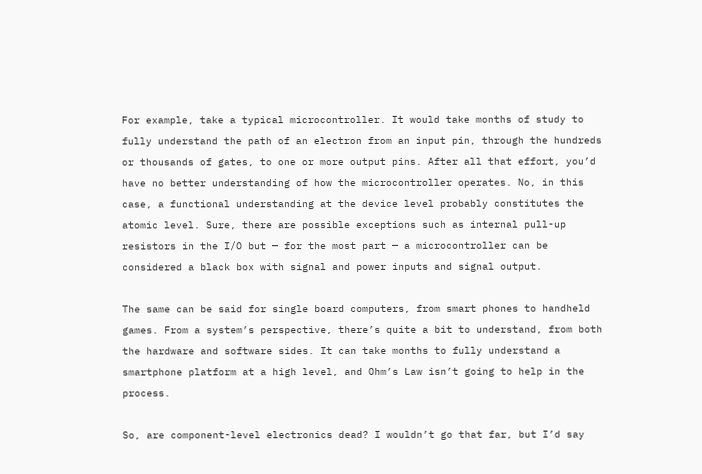For example, take a typical microcontroller. It would take months of study to fully understand the path of an electron from an input pin, through the hundreds or thousands of gates, to one or more output pins. After all that effort, you’d have no better understanding of how the microcontroller operates. No, in this case, a functional understanding at the device level probably constitutes the atomic level. Sure, there are possible exceptions such as internal pull-up resistors in the I/O but — for the most part — a microcontroller can be considered a black box with signal and power inputs and signal output.

The same can be said for single board computers, from smart phones to handheld games. From a system’s perspective, there’s quite a bit to understand, from both the hardware and software sides. It can take months to fully understand a smartphone platform at a high level, and Ohm’s Law isn’t going to help in the process.

So, are component-level electronics dead? I wouldn’t go that far, but I’d say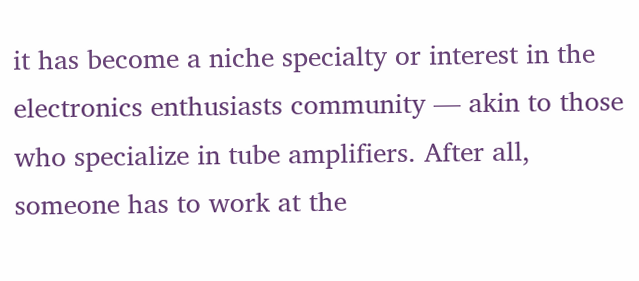it has become a niche specialty or interest in the electronics enthusiasts community — akin to those who specialize in tube amplifiers. After all, someone has to work at the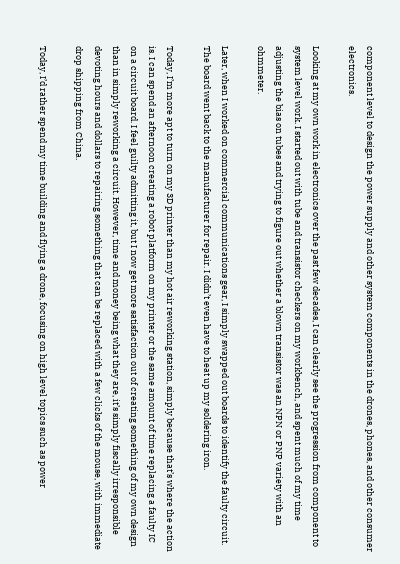component level to design the power supply and other system components in the drones, phones, and other consumer electronics.

Looking at my own work in electronics over the past few decades, I can clearly see the progression from component to system level work. I started out with tube and transistor checkers on my workbench, and spent much of my time adjusting the bias on tubes and trying to figure out whether a blown transistor was an NPN or PNP variety with an ohmmeter.

Later, when I worked on commercial communications gear, I simply swapped out boards to identify the faulty circuit. The board went back to the manufacturer for repair. I didn’t even have to heat up my soldering iron.

Today, I’m more apt to turn on my 3D printer than my hot air reworking station, simply because that’s where the action is. I can spend an afternoon creating a robot platform on my printer or the same amount of time replacing a faulty IC on a circuit board. I feel guilty admitting it, but I now get more satisfaction out of creating something of my own design than in simply reworking a circuit. However, time and money being what they are, it’s simply fiscally irresponsible devoting hours and dollars to repairing something that can be replaced with a few clicks of the mouse, with immediate drop shipping from China.

Today, I’d rather spend my time building and flying a drone, focusing on high level topics such as power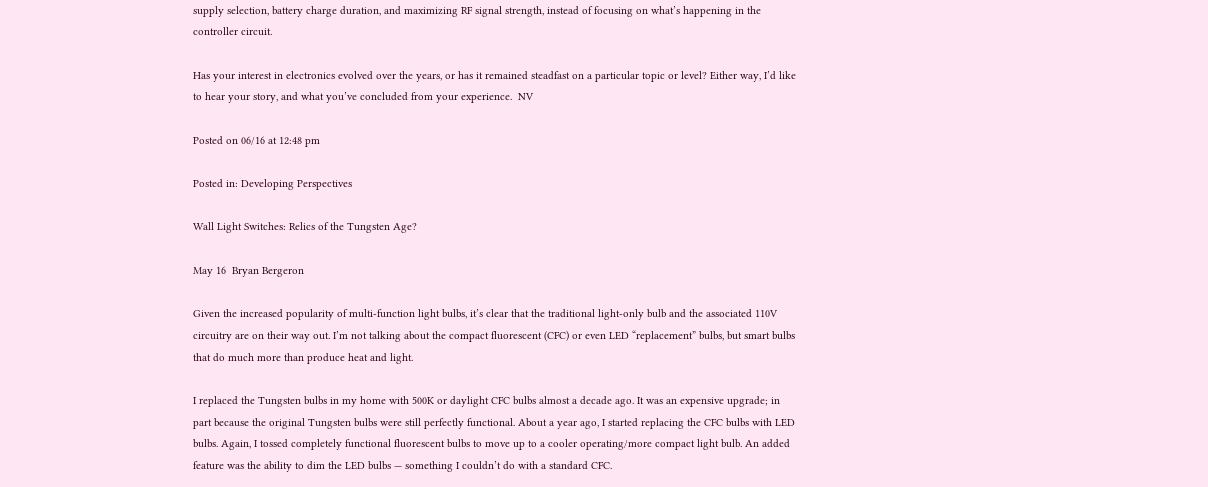supply selection, battery charge duration, and maximizing RF signal strength, instead of focusing on what’s happening in the controller circuit.

Has your interest in electronics evolved over the years, or has it remained steadfast on a particular topic or level? Either way, I’d like to hear your story, and what you’ve concluded from your experience.  NV

Posted on 06/16 at 12:48 pm

Posted in: Developing Perspectives

Wall Light Switches: Relics of the Tungsten Age?

May 16  Bryan Bergeron

Given the increased popularity of multi-function light bulbs, it’s clear that the traditional light-only bulb and the associated 110V circuitry are on their way out. I’m not talking about the compact fluorescent (CFC) or even LED “replacement” bulbs, but smart bulbs that do much more than produce heat and light.

I replaced the Tungsten bulbs in my home with 500K or daylight CFC bulbs almost a decade ago. It was an expensive upgrade; in part because the original Tungsten bulbs were still perfectly functional. About a year ago, I started replacing the CFC bulbs with LED bulbs. Again, I tossed completely functional fluorescent bulbs to move up to a cooler operating/more compact light bulb. An added feature was the ability to dim the LED bulbs — something I couldn’t do with a standard CFC.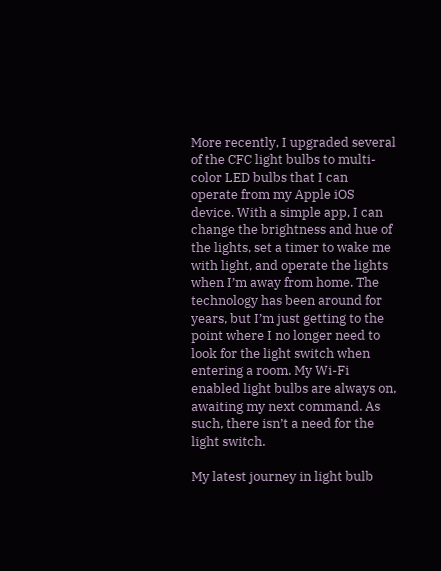More recently, I upgraded several of the CFC light bulbs to multi-color LED bulbs that I can operate from my Apple iOS device. With a simple app, I can change the brightness and hue of the lights, set a timer to wake me with light, and operate the lights when I’m away from home. The technology has been around for years, but I’m just getting to the point where I no longer need to look for the light switch when entering a room. My Wi-Fi enabled light bulbs are always on, awaiting my next command. As such, there isn’t a need for the light switch.

My latest journey in light bulb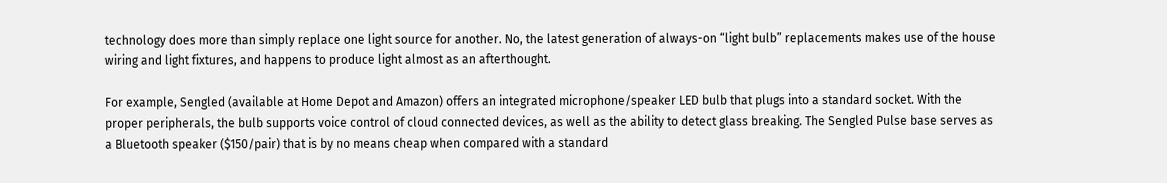technology does more than simply replace one light source for another. No, the latest generation of always-on “light bulb” replacements makes use of the house wiring and light fixtures, and happens to produce light almost as an afterthought.

For example, Sengled (available at Home Depot and Amazon) offers an integrated microphone/speaker LED bulb that plugs into a standard socket. With the proper peripherals, the bulb supports voice control of cloud connected devices, as well as the ability to detect glass breaking. The Sengled Pulse base serves as a Bluetooth speaker ($150/pair) that is by no means cheap when compared with a standard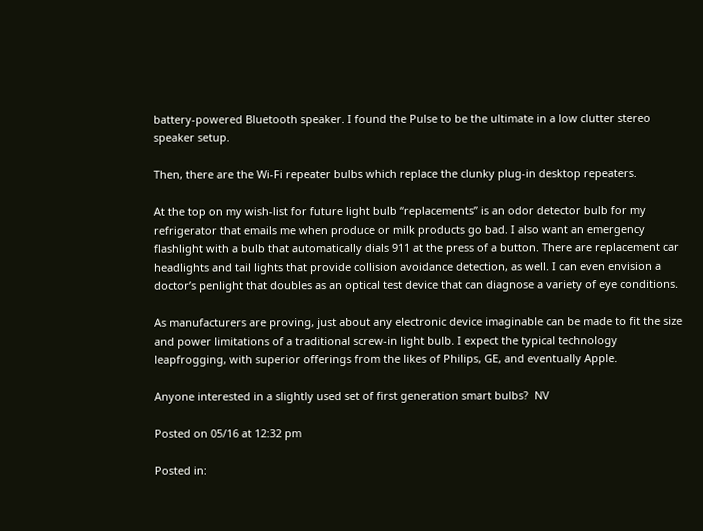battery-powered Bluetooth speaker. I found the Pulse to be the ultimate in a low clutter stereo speaker setup.

Then, there are the Wi-Fi repeater bulbs which replace the clunky plug-in desktop repeaters.

At the top on my wish-list for future light bulb “replacements” is an odor detector bulb for my refrigerator that emails me when produce or milk products go bad. I also want an emergency flashlight with a bulb that automatically dials 911 at the press of a button. There are replacement car headlights and tail lights that provide collision avoidance detection, as well. I can even envision a doctor’s penlight that doubles as an optical test device that can diagnose a variety of eye conditions.

As manufacturers are proving, just about any electronic device imaginable can be made to fit the size and power limitations of a traditional screw-in light bulb. I expect the typical technology leapfrogging, with superior offerings from the likes of Philips, GE, and eventually Apple.

Anyone interested in a slightly used set of first generation smart bulbs?  NV

Posted on 05/16 at 12:32 pm

Posted in: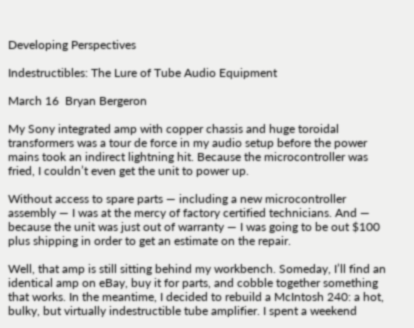Developing Perspectives

Indestructibles: The Lure of Tube Audio Equipment

March 16  Bryan Bergeron

My Sony integrated amp with copper chassis and huge toroidal transformers was a tour de force in my audio setup before the power mains took an indirect lightning hit. Because the microcontroller was fried, I couldn’t even get the unit to power up.

Without access to spare parts — including a new microcontroller assembly — I was at the mercy of factory certified technicians. And — because the unit was just out of warranty — I was going to be out $100 plus shipping in order to get an estimate on the repair.

Well, that amp is still sitting behind my workbench. Someday, I’ll find an identical amp on eBay, buy it for parts, and cobble together something that works. In the meantime, I decided to rebuild a McIntosh 240: a hot, bulky, but virtually indestructible tube amplifier. I spent a weekend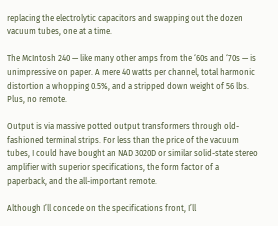replacing the electrolytic capacitors and swapping out the dozen vacuum tubes, one at a time.

The McIntosh 240 — like many other amps from the ‘60s and ‘70s — is unimpressive on paper. A mere 40 watts per channel, total harmonic distortion a whopping 0.5%, and a stripped down weight of 56 lbs. Plus, no remote.

Output is via massive potted output transformers through old-fashioned terminal strips. For less than the price of the vacuum tubes, I could have bought an NAD 3020D or similar solid-state stereo amplifier with superior specifications, the form factor of a paperback, and the all-important remote.

Although I’ll concede on the specifications front, I’ll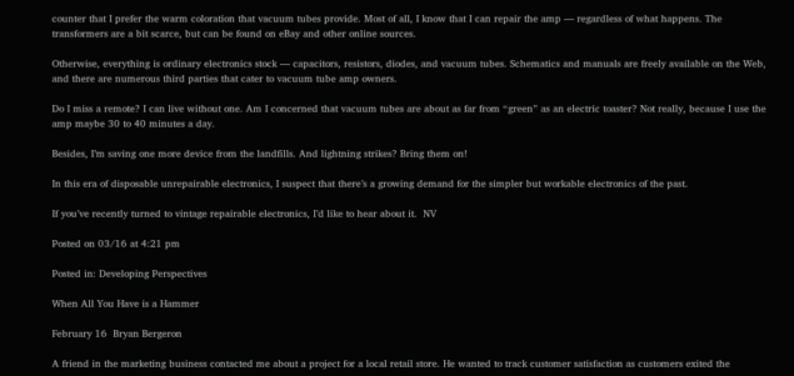counter that I prefer the warm coloration that vacuum tubes provide. Most of all, I know that I can repair the amp — regardless of what happens. The transformers are a bit scarce, but can be found on eBay and other online sources.

Otherwise, everything is ordinary electronics stock — capacitors, resistors, diodes, and vacuum tubes. Schematics and manuals are freely available on the Web, and there are numerous third parties that cater to vacuum tube amp owners.

Do I miss a remote? I can live without one. Am I concerned that vacuum tubes are about as far from “green” as an electric toaster? Not really, because I use the amp maybe 30 to 40 minutes a day.

Besides, I’m saving one more device from the landfills. And lightning strikes? Bring them on!

In this era of disposable unrepairable electronics, I suspect that there’s a growing demand for the simpler but workable electronics of the past.

If you’ve recently turned to vintage repairable electronics, I’d like to hear about it.  NV

Posted on 03/16 at 4:21 pm

Posted in: Developing Perspectives

When All You Have is a Hammer

February 16  Bryan Bergeron

A friend in the marketing business contacted me about a project for a local retail store. He wanted to track customer satisfaction as customers exited the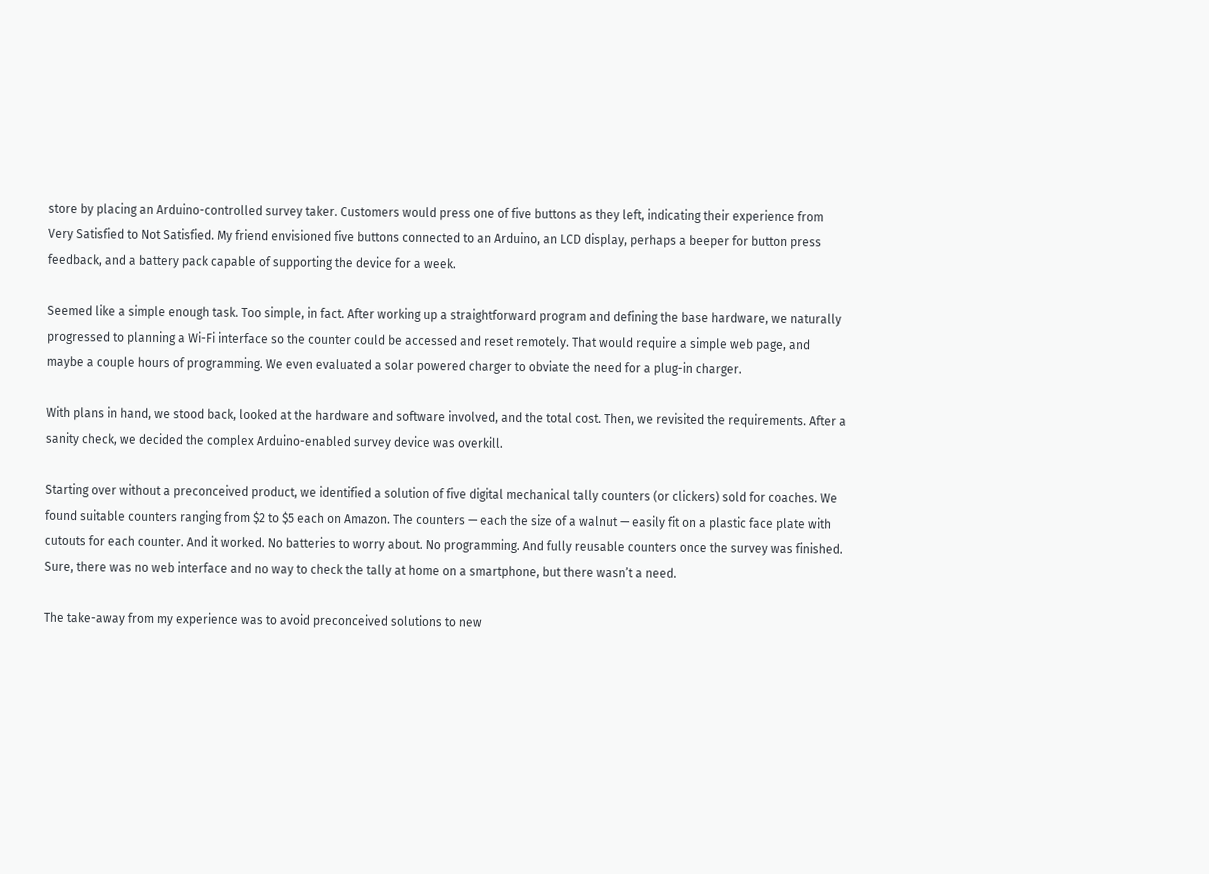store by placing an Arduino-controlled survey taker. Customers would press one of five buttons as they left, indicating their experience from Very Satisfied to Not Satisfied. My friend envisioned five buttons connected to an Arduino, an LCD display, perhaps a beeper for button press feedback, and a battery pack capable of supporting the device for a week.

Seemed like a simple enough task. Too simple, in fact. After working up a straightforward program and defining the base hardware, we naturally progressed to planning a Wi-Fi interface so the counter could be accessed and reset remotely. That would require a simple web page, and maybe a couple hours of programming. We even evaluated a solar powered charger to obviate the need for a plug-in charger.

With plans in hand, we stood back, looked at the hardware and software involved, and the total cost. Then, we revisited the requirements. After a sanity check, we decided the complex Arduino-enabled survey device was overkill.

Starting over without a preconceived product, we identified a solution of five digital mechanical tally counters (or clickers) sold for coaches. We found suitable counters ranging from $2 to $5 each on Amazon. The counters — each the size of a walnut — easily fit on a plastic face plate with cutouts for each counter. And it worked. No batteries to worry about. No programming. And fully reusable counters once the survey was finished. Sure, there was no web interface and no way to check the tally at home on a smartphone, but there wasn’t a need.

The take-away from my experience was to avoid preconceived solutions to new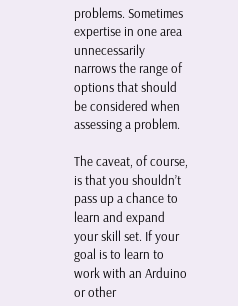problems. Sometimes expertise in one area unnecessarily narrows the range of options that should be considered when assessing a problem.

The caveat, of course, is that you shouldn’t pass up a chance to learn and expand your skill set. If your goal is to learn to work with an Arduino or other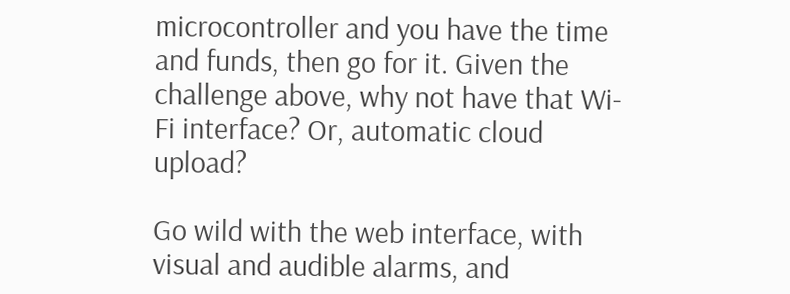microcontroller and you have the time and funds, then go for it. Given the challenge above, why not have that Wi-Fi interface? Or, automatic cloud upload?

Go wild with the web interface, with visual and audible alarms, and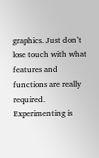graphics. Just don’t lose touch with what features and functions are really required. Experimenting is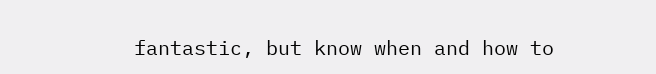fantastic, but know when and how to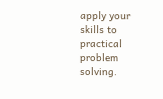apply your skills to practical problem solving.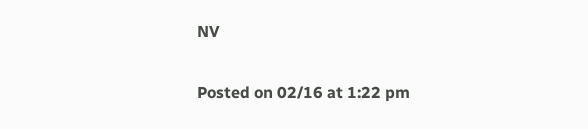NV

Posted on 02/16 at 1:22 pm